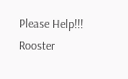Please Help!!! Rooster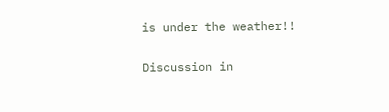is under the weather!!

Discussion in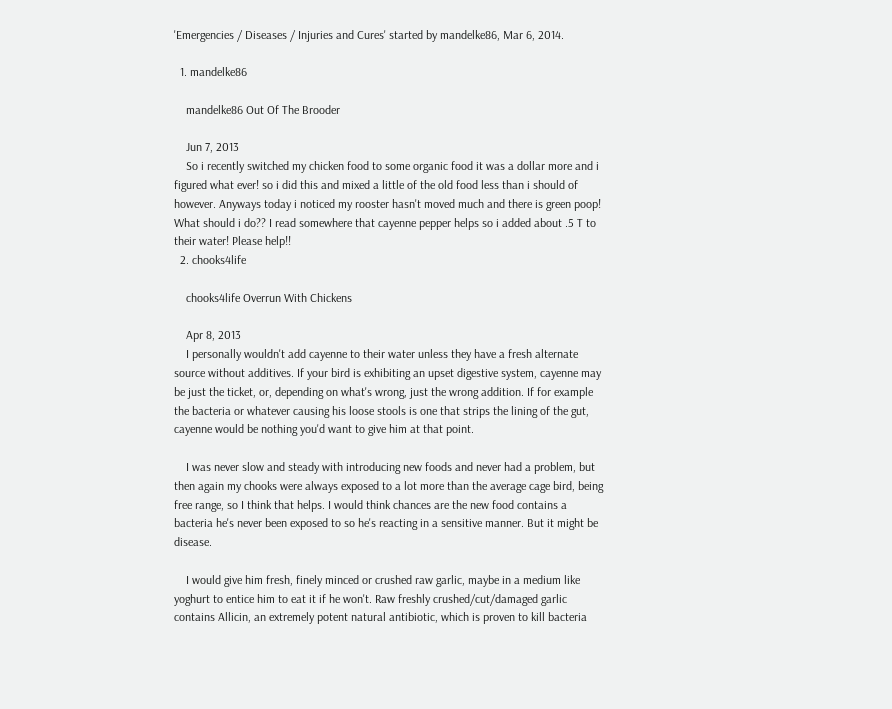'Emergencies / Diseases / Injuries and Cures' started by mandelke86, Mar 6, 2014.

  1. mandelke86

    mandelke86 Out Of The Brooder

    Jun 7, 2013
    So i recently switched my chicken food to some organic food it was a dollar more and i figured what ever! so i did this and mixed a little of the old food less than i should of however. Anyways today i noticed my rooster hasn't moved much and there is green poop! What should i do?? I read somewhere that cayenne pepper helps so i added about .5 T to their water! Please help!!
  2. chooks4life

    chooks4life Overrun With Chickens

    Apr 8, 2013
    I personally wouldn't add cayenne to their water unless they have a fresh alternate source without additives. If your bird is exhibiting an upset digestive system, cayenne may be just the ticket, or, depending on what's wrong, just the wrong addition. If for example the bacteria or whatever causing his loose stools is one that strips the lining of the gut, cayenne would be nothing you'd want to give him at that point.

    I was never slow and steady with introducing new foods and never had a problem, but then again my chooks were always exposed to a lot more than the average cage bird, being free range, so I think that helps. I would think chances are the new food contains a bacteria he's never been exposed to so he's reacting in a sensitive manner. But it might be disease.

    I would give him fresh, finely minced or crushed raw garlic, maybe in a medium like yoghurt to entice him to eat it if he won't. Raw freshly crushed/cut/damaged garlic contains Allicin, an extremely potent natural antibiotic, which is proven to kill bacteria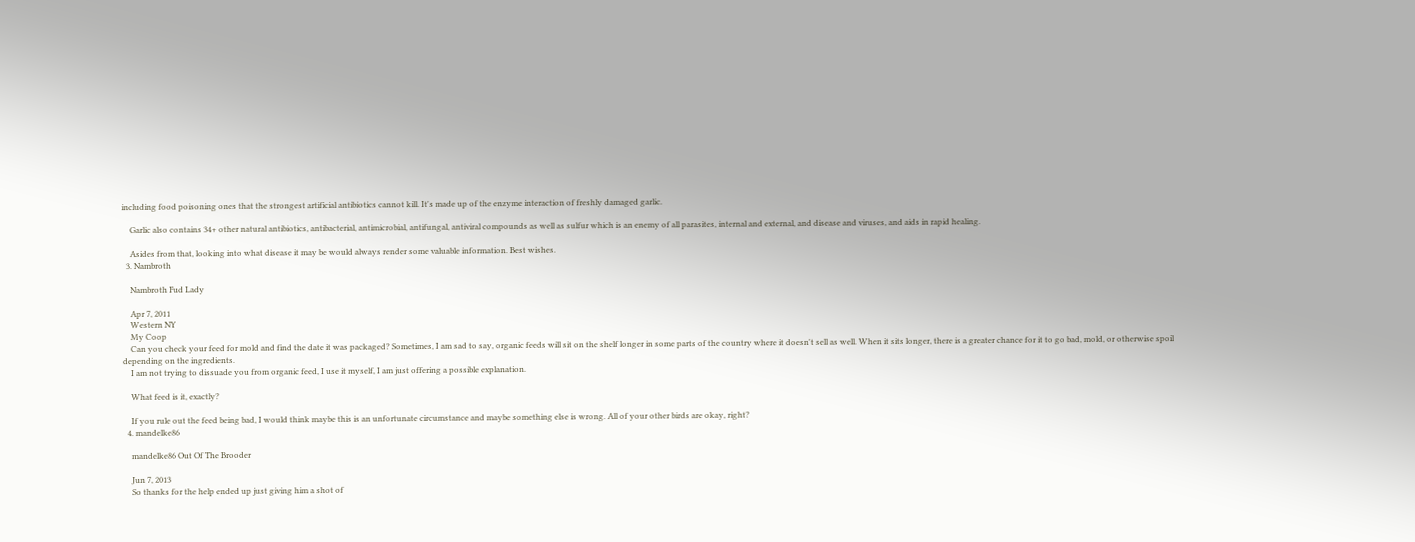including food poisoning ones that the strongest artificial antibiotics cannot kill. It's made up of the enzyme interaction of freshly damaged garlic.

    Garlic also contains 34+ other natural antibiotics, antibacterial, antimicrobial, antifungal, antiviral compounds as well as sulfur which is an enemy of all parasites, internal and external, and disease and viruses, and aids in rapid healing.

    Asides from that, looking into what disease it may be would always render some valuable information. Best wishes.
  3. Nambroth

    Nambroth Fud Lady

    Apr 7, 2011
    Western NY
    My Coop
    Can you check your feed for mold and find the date it was packaged? Sometimes, I am sad to say, organic feeds will sit on the shelf longer in some parts of the country where it doesn't sell as well. When it sits longer, there is a greater chance for it to go bad, mold, or otherwise spoil depending on the ingredients.
    I am not trying to dissuade you from organic feed, I use it myself, I am just offering a possible explanation.

    What feed is it, exactly?

    If you rule out the feed being bad, I would think maybe this is an unfortunate circumstance and maybe something else is wrong. All of your other birds are okay, right?
  4. mandelke86

    mandelke86 Out Of The Brooder

    Jun 7, 2013
    So thanks for the help ended up just giving him a shot of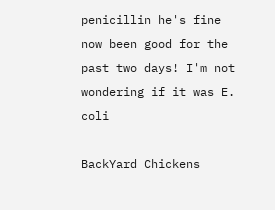penicillin he's fine now been good for the past two days! I'm not wondering if it was E. coli

BackYard Chickens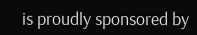is proudly sponsored by